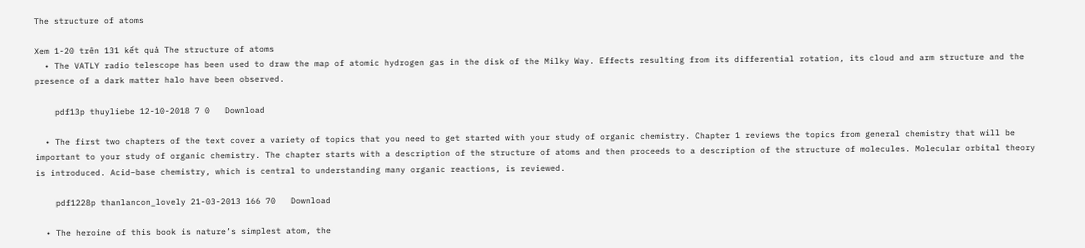The structure of atoms

Xem 1-20 trên 131 kết quả The structure of atoms
  • The VATLY radio telescope has been used to draw the map of atomic hydrogen gas in the disk of the Milky Way. Effects resulting from its differential rotation, its cloud and arm structure and the presence of a dark matter halo have been observed.

    pdf13p thuyliebe 12-10-2018 7 0   Download

  • The first two chapters of the text cover a variety of topics that you need to get started with your study of organic chemistry. Chapter 1 reviews the topics from general chemistry that will be important to your study of organic chemistry. The chapter starts with a description of the structure of atoms and then proceeds to a description of the structure of molecules. Molecular orbital theory is introduced. Acid–base chemistry, which is central to understanding many organic reactions, is reviewed.

    pdf1228p thanlancon_lovely 21-03-2013 166 70   Download

  • The heroine of this book is nature’s simplest atom, the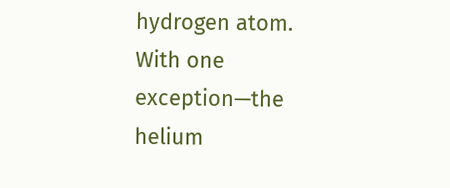hydrogen atom. With one exception—the helium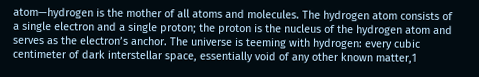atom—hydrogen is the mother of all atoms and molecules. The hydrogen atom consists of a single electron and a single proton; the proton is the nucleus of the hydrogen atom and serves as the electron’s anchor. The universe is teeming with hydrogen: every cubic centimeter of dark interstellar space, essentially void of any other known matter,1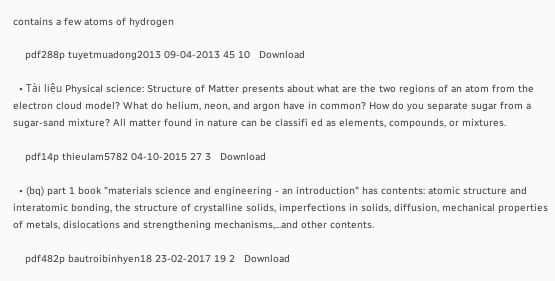contains a few atoms of hydrogen

    pdf288p tuyetmuadong2013 09-04-2013 45 10   Download

  • Tài liệu Physical science: Structure of Matter presents about what are the two regions of an atom from the electron cloud model? What do helium, neon, and argon have in common? How do you separate sugar from a sugar-sand mixture? All matter found in nature can be classifi ed as elements, compounds, or mixtures.

    pdf14p thieulam5782 04-10-2015 27 3   Download

  • (bq) part 1 book "materials science and engineering - an introduction" has contents: atomic structure and interatomic bonding, the structure of crystalline solids, imperfections in solids, diffusion, mechanical properties of metals, dislocations and strengthening mechanisms,...and other contents.

    pdf482p bautroibinhyen18 23-02-2017 19 2   Download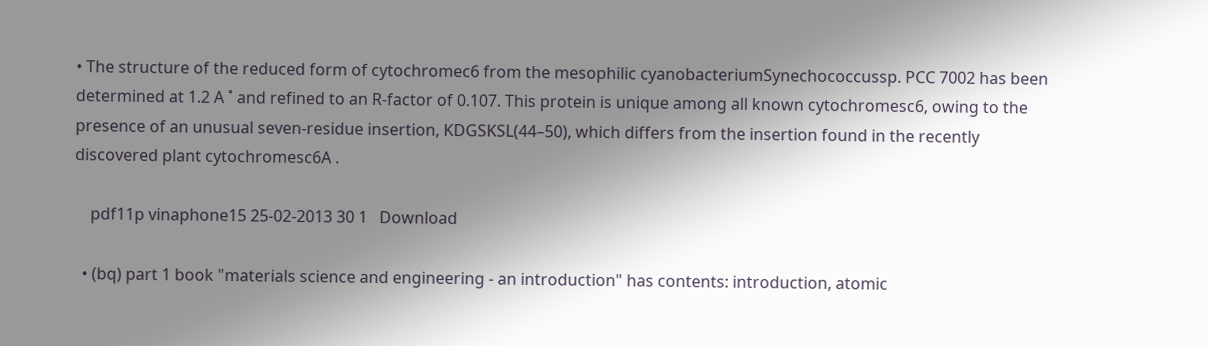• The structure of the reduced form of cytochromec6 from the mesophilic cyanobacteriumSynechococcussp. PCC 7002 has been determined at 1.2 A ˚ and refined to an R-factor of 0.107. This protein is unique among all known cytochromesc6, owing to the presence of an unusual seven-residue insertion, KDGSKSL(44–50), which differs from the insertion found in the recently discovered plant cytochromesc6A .

    pdf11p vinaphone15 25-02-2013 30 1   Download

  • (bq) part 1 book "materials science and engineering - an introduction" has contents: introduction, atomic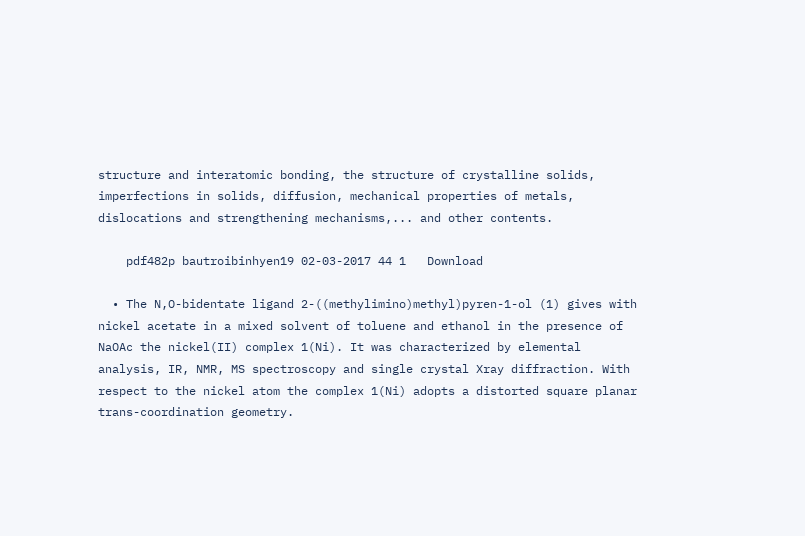structure and interatomic bonding, the structure of crystalline solids, imperfections in solids, diffusion, mechanical properties of metals, dislocations and strengthening mechanisms,... and other contents.

    pdf482p bautroibinhyen19 02-03-2017 44 1   Download

  • The N,O-bidentate ligand 2-((methylimino)methyl)pyren-1-ol (1) gives with nickel acetate in a mixed solvent of toluene and ethanol in the presence of NaOAc the nickel(II) complex 1(Ni). It was characterized by elemental analysis, IR, NMR, MS spectroscopy and single crystal Xray diffraction. With respect to the nickel atom the complex 1(Ni) adopts a distorted square planar trans-coordination geometry.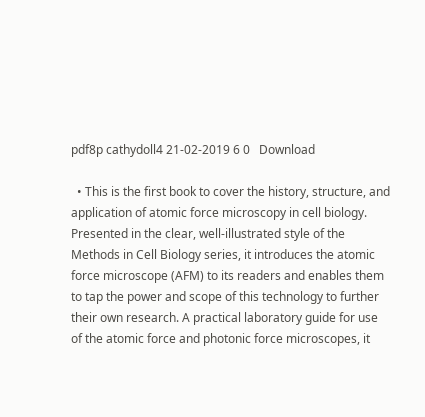pdf8p cathydoll4 21-02-2019 6 0   Download

  • This is the first book to cover the history, structure, and application of atomic force microscopy in cell biology. Presented in the clear, well-illustrated style of the Methods in Cell Biology series, it introduces the atomic force microscope (AFM) to its readers and enables them to tap the power and scope of this technology to further their own research. A practical laboratory guide for use of the atomic force and photonic force microscopes, it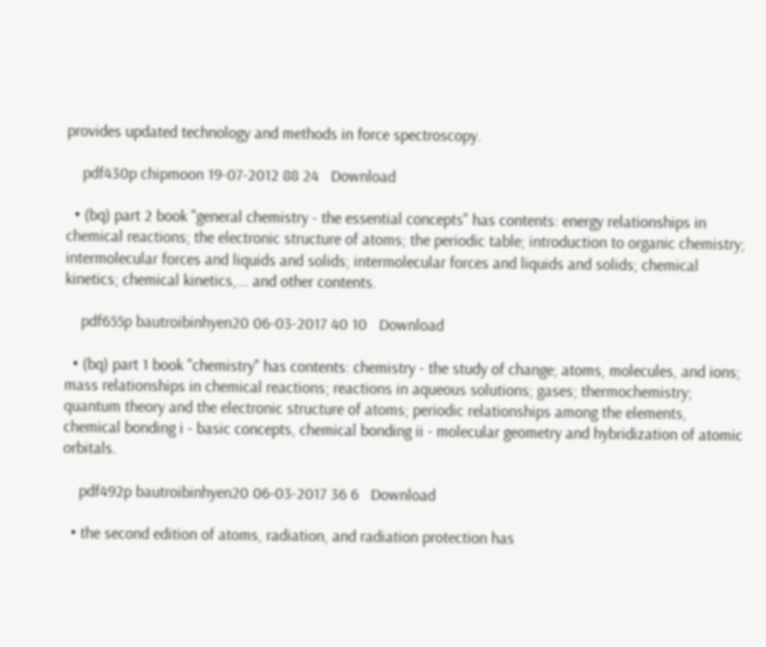provides updated technology and methods in force spectroscopy.

    pdf430p chipmoon 19-07-2012 88 24   Download

  • (bq) part 2 book "general chemistry - the essential concepts" has contents: energy relationships in chemical reactions; the electronic structure of atoms; the periodic table; introduction to organic chemistry; intermolecular forces and liquids and solids; intermolecular forces and liquids and solids; chemical kinetics; chemical kinetics,... and other contents.

    pdf655p bautroibinhyen20 06-03-2017 40 10   Download

  • (bq) part 1 book "chemistry" has contents: chemistry - the study of change; atoms, molecules, and ions; mass relationships in chemical reactions; reactions in aqueous solutions; gases; thermochemistry; quantum theory and the electronic structure of atoms; periodic relationships among the elements, chemical bonding i - basic concepts, chemical bonding ii - molecular geometry and hybridization of atomic orbitals.

    pdf492p bautroibinhyen20 06-03-2017 36 6   Download

  • the second edition of atoms, radiation, and radiation protection has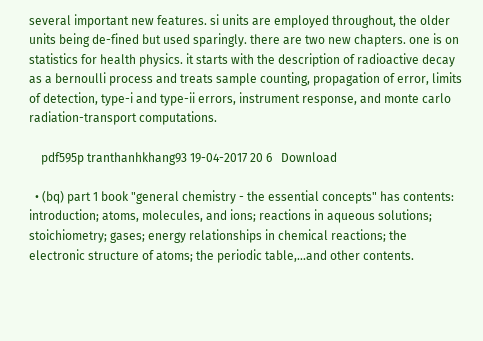several important new features. si units are employed throughout, the older units being de-fined but used sparingly. there are two new chapters. one is on statistics for health physics. it starts with the description of radioactive decay as a bernoulli process and treats sample counting, propagation of error, limits of detection, type-i and type-ii errors, instrument response, and monte carlo radiation-transport computations.

    pdf595p tranthanhkhang93 19-04-2017 20 6   Download

  • (bq) part 1 book "general chemistry - the essential concepts" has contents: introduction; atoms, molecules, and ions; reactions in aqueous solutions; stoichiometry; gases; energy relationships in chemical reactions; the electronic structure of atoms; the periodic table,...and other contents.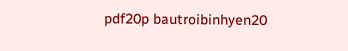pdf20p bautroibinhyen20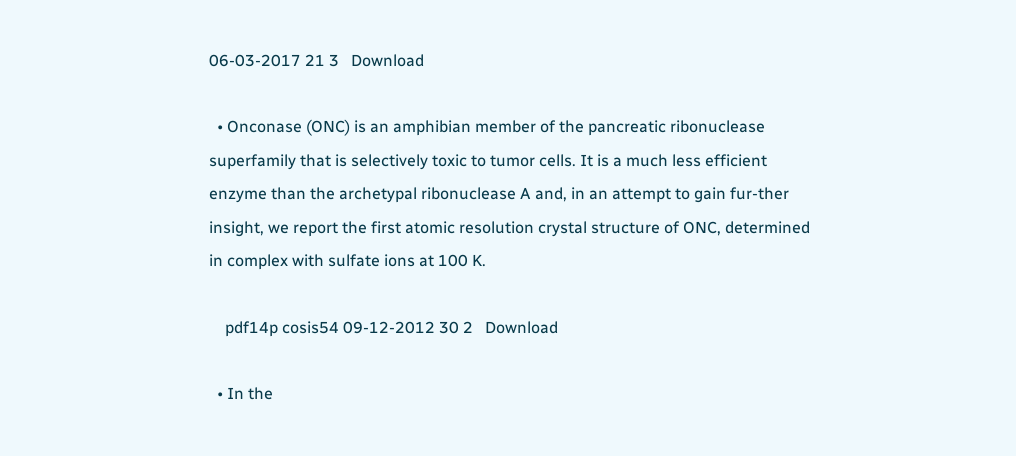06-03-2017 21 3   Download

  • Onconase (ONC) is an amphibian member of the pancreatic ribonuclease superfamily that is selectively toxic to tumor cells. It is a much less efficient enzyme than the archetypal ribonuclease A and, in an attempt to gain fur-ther insight, we report the first atomic resolution crystal structure of ONC, determined in complex with sulfate ions at 100 K.

    pdf14p cosis54 09-12-2012 30 2   Download

  • In the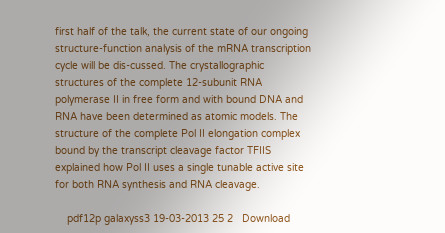first half of the talk, the current state of our ongoing structure-function analysis of the mRNA transcription cycle will be dis-cussed. The crystallographic structures of the complete 12-subunit RNA polymerase II in free form and with bound DNA and RNA have been determined as atomic models. The structure of the complete Pol II elongation complex bound by the transcript cleavage factor TFIIS explained how Pol II uses a single tunable active site for both RNA synthesis and RNA cleavage.

    pdf12p galaxyss3 19-03-2013 25 2   Download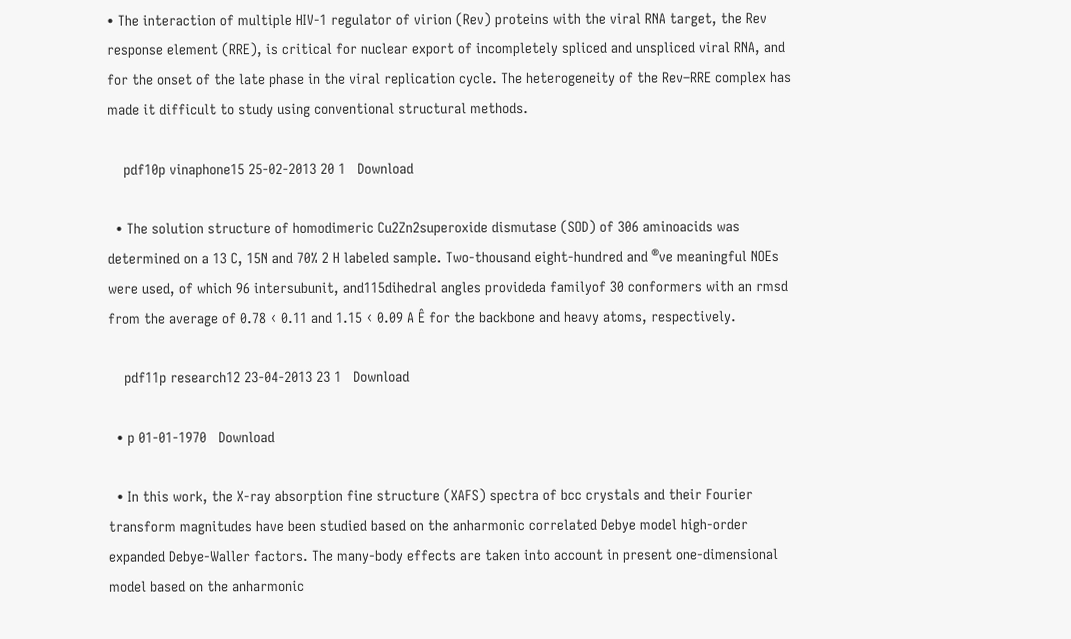• The interaction of multiple HIV-1 regulator of virion (Rev) proteins with the viral RNA target, the Rev response element (RRE), is critical for nuclear export of incompletely spliced and unspliced viral RNA, and for the onset of the late phase in the viral replication cycle. The heterogeneity of the Rev–RRE complex has made it difficult to study using conventional structural methods.

    pdf10p vinaphone15 25-02-2013 20 1   Download

  • The solution structure of homodimeric Cu2Zn2superoxide dismutase (SOD) of 306 aminoacids was determined on a 13 C, 15N and 70% 2 H labeled sample. Two-thousand eight-hundred and ®ve meaningful NOEs were used, of which 96 intersubunit, and115dihedral angles provideda familyof 30 conformers with an rmsd from the average of 0.78 ‹ 0.11 and 1.15 ‹ 0.09 A Ê for the backbone and heavy atoms, respectively.

    pdf11p research12 23-04-2013 23 1   Download

  • p 01-01-1970   Download

  • In this work, the X-ray absorption fine structure (XAFS) spectra of bcc crystals and their Fourier transform magnitudes have been studied based on the anharmonic correlated Debye model high-order expanded Debye-Waller factors. The many-body effects are taken into account in present one-dimensional model based on the anharmonic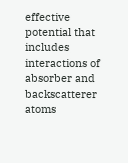effective potential that includes interactions of absorber and backscatterer atoms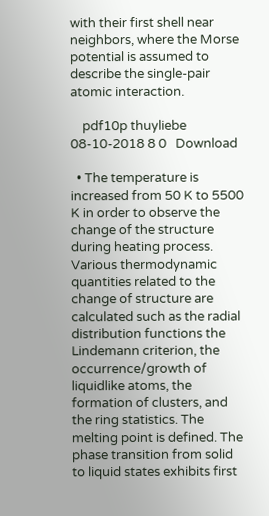with their first shell near neighbors, where the Morse potential is assumed to describe the single-pair atomic interaction.

    pdf10p thuyliebe 08-10-2018 8 0   Download

  • The temperature is increased from 50 K to 5500 K in order to observe the change of the structure during heating process. Various thermodynamic quantities related to the change of structure are calculated such as the radial distribution functions the Lindemann criterion, the occurrence/growth of liquidlike atoms, the formation of clusters, and the ring statistics. The melting point is defined. The phase transition from solid to liquid states exhibits first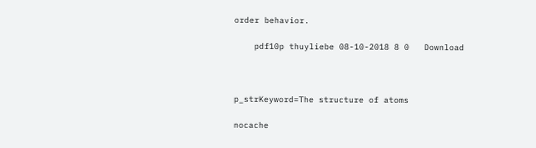order behavior.

    pdf10p thuyliebe 08-10-2018 8 0   Download



p_strKeyword=The structure of atoms

nocache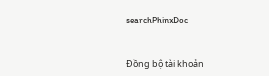searchPhinxDoc


Đồng bộ tài khoản